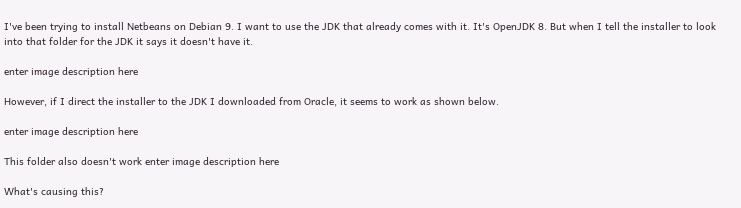I've been trying to install Netbeans on Debian 9. I want to use the JDK that already comes with it. It's OpenJDK 8. But when I tell the installer to look into that folder for the JDK it says it doesn't have it.

enter image description here

However, if I direct the installer to the JDK I downloaded from Oracle, it seems to work as shown below.

enter image description here

This folder also doesn't work enter image description here

What's causing this?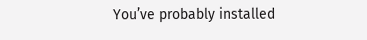You’ve probably installed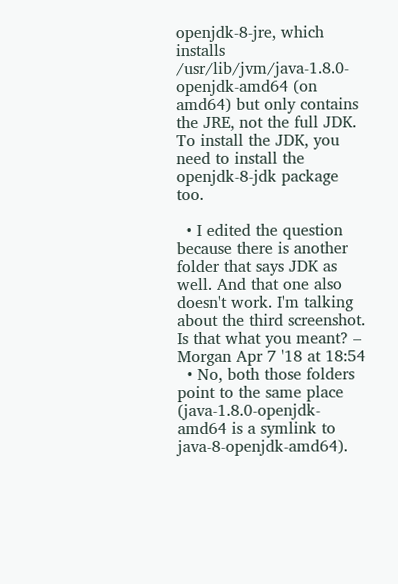openjdk-8-jre, which installs /usr/lib/jvm/java-1.8.0-openjdk-amd64 (on amd64) but only contains the JRE, not the full JDK. To install the JDK, you need to install the openjdk-8-jdk package too.

  • I edited the question because there is another folder that says JDK as well. And that one also doesn't work. I'm talking about the third screenshot. Is that what you meant? – Morgan Apr 7 '18 at 18:54
  • No, both those folders point to the same place (java-1.8.0-openjdk-amd64 is a symlink to java-8-openjdk-amd64).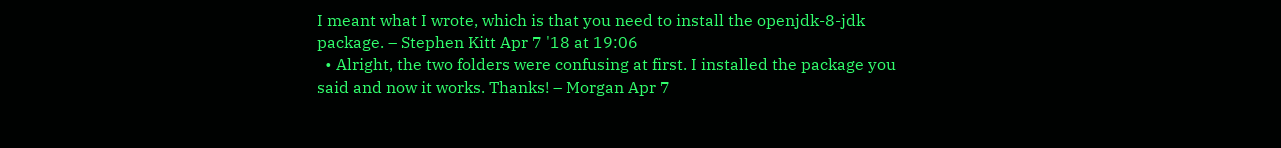I meant what I wrote, which is that you need to install the openjdk-8-jdk package. – Stephen Kitt Apr 7 '18 at 19:06
  • Alright, the two folders were confusing at first. I installed the package you said and now it works. Thanks! – Morgan Apr 7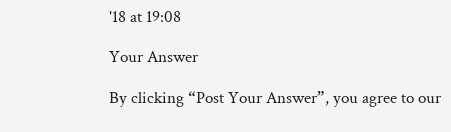'18 at 19:08

Your Answer

By clicking “Post Your Answer”, you agree to our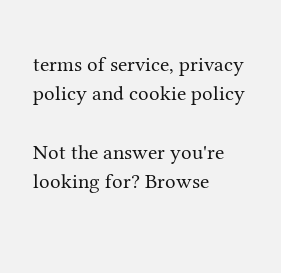terms of service, privacy policy and cookie policy

Not the answer you're looking for? Browse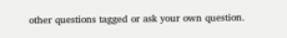other questions tagged or ask your own question.